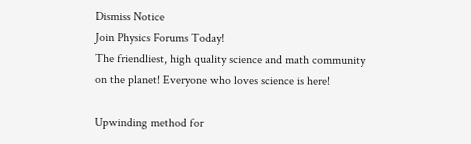Dismiss Notice
Join Physics Forums Today!
The friendliest, high quality science and math community on the planet! Everyone who loves science is here!

Upwinding method for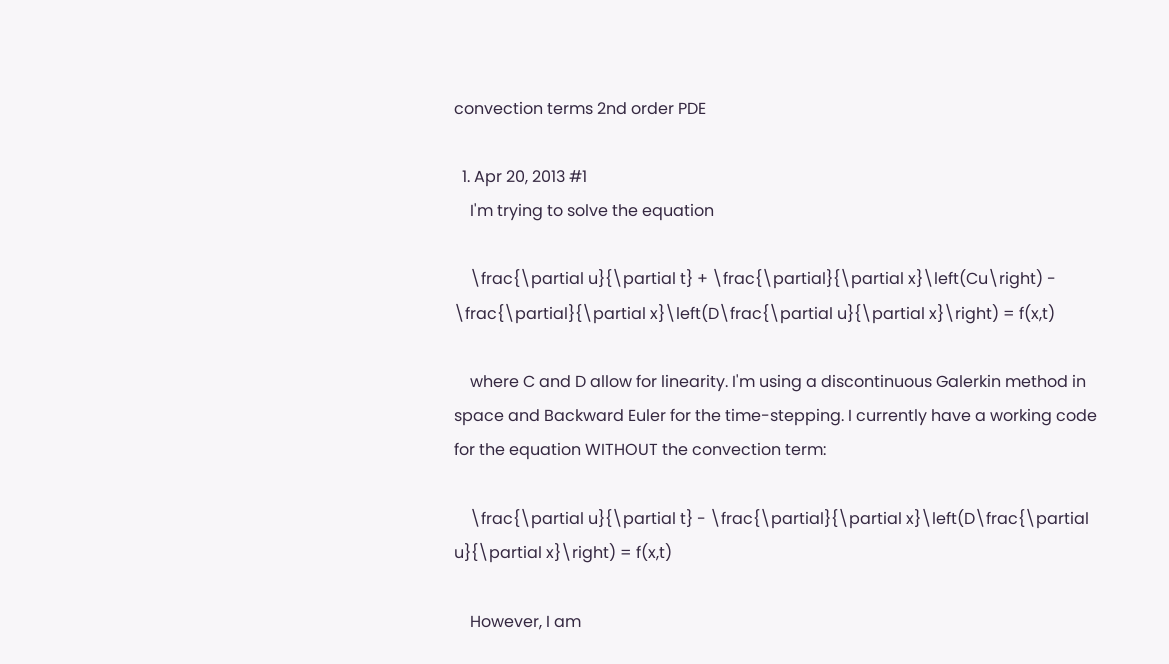convection terms 2nd order PDE

  1. Apr 20, 2013 #1
    I'm trying to solve the equation

    \frac{\partial u}{\partial t} + \frac{\partial}{\partial x}\left(Cu\right) - \frac{\partial}{\partial x}\left(D\frac{\partial u}{\partial x}\right) = f(x,t)

    where C and D allow for linearity. I'm using a discontinuous Galerkin method in space and Backward Euler for the time-stepping. I currently have a working code for the equation WITHOUT the convection term:

    \frac{\partial u}{\partial t} - \frac{\partial}{\partial x}\left(D\frac{\partial u}{\partial x}\right) = f(x,t)

    However, I am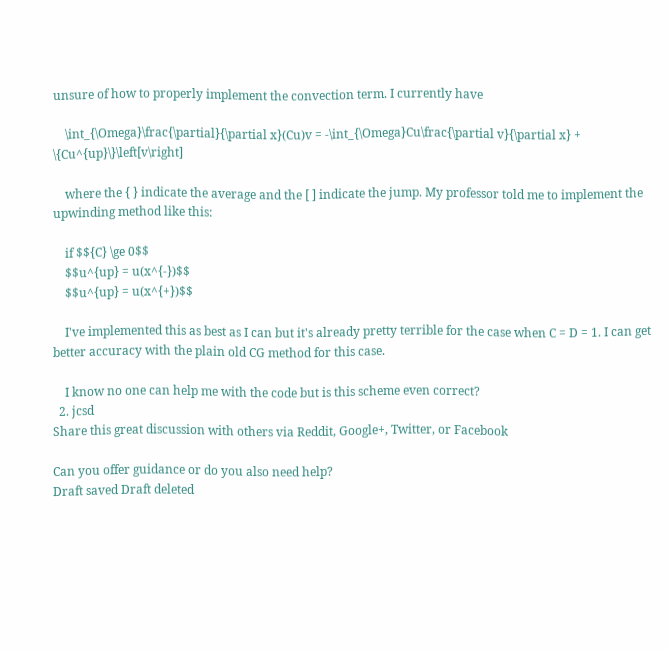unsure of how to properly implement the convection term. I currently have

    \int_{\Omega}\frac{\partial}{\partial x}(Cu)v = -\int_{\Omega}Cu\frac{\partial v}{\partial x} + \{Cu^{up}\}\left[v\right]

    where the { } indicate the average and the [ ] indicate the jump. My professor told me to implement the upwinding method like this:

    if $${C} \ge 0$$
    $$u^{up} = u(x^{-})$$
    $$u^{up} = u(x^{+})$$

    I've implemented this as best as I can but it's already pretty terrible for the case when C = D = 1. I can get better accuracy with the plain old CG method for this case.

    I know no one can help me with the code but is this scheme even correct?
  2. jcsd
Share this great discussion with others via Reddit, Google+, Twitter, or Facebook

Can you offer guidance or do you also need help?
Draft saved Draft deleted